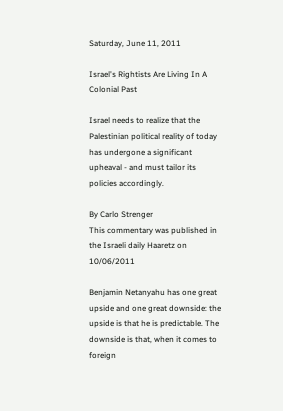Saturday, June 11, 2011

Israel's Rightists Are Living In A Colonial Past

Israel needs to realize that the Palestinian political reality of today has undergone a significant upheaval - and must tailor its policies accordingly.

By Carlo Strenger
This commentary was published in the Israeli daily Haaretz on 10/06/2011

Benjamin Netanyahu has one great upside and one great downside: the upside is that he is predictable. The downside is that, when it comes to foreign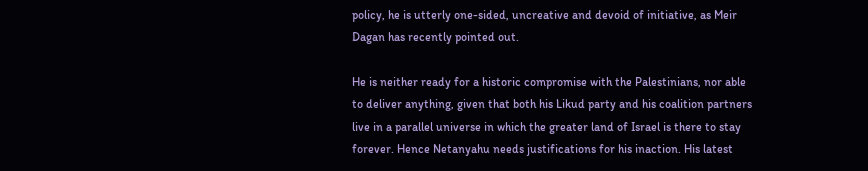policy, he is utterly one-sided, uncreative and devoid of initiative, as Meir Dagan has recently pointed out.

He is neither ready for a historic compromise with the Palestinians, nor able to deliver anything, given that both his Likud party and his coalition partners live in a parallel universe in which the greater land of Israel is there to stay forever. Hence Netanyahu needs justifications for his inaction. His latest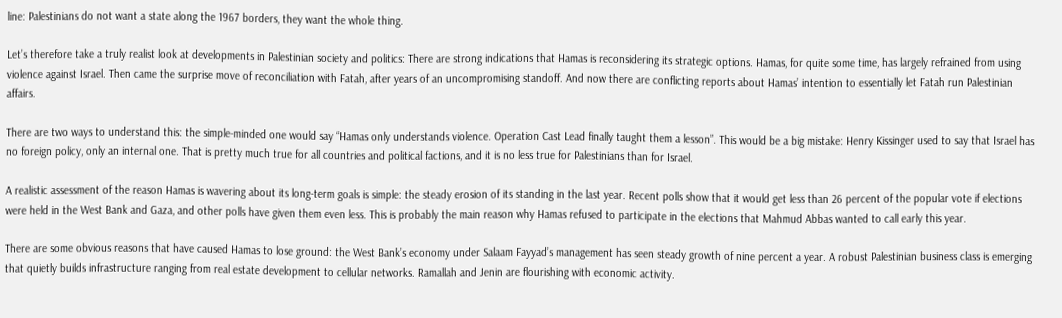line: Palestinians do not want a state along the 1967 borders, they want the whole thing.

Let’s therefore take a truly realist look at developments in Palestinian society and politics: There are strong indications that Hamas is reconsidering its strategic options. Hamas, for quite some time, has largely refrained from using violence against Israel. Then came the surprise move of reconciliation with Fatah, after years of an uncompromising standoff. And now there are conflicting reports about Hamas’ intention to essentially let Fatah run Palestinian affairs.

There are two ways to understand this: the simple-minded one would say “Hamas only understands violence. Operation Cast Lead finally taught them a lesson”. This would be a big mistake: Henry Kissinger used to say that Israel has no foreign policy, only an internal one. That is pretty much true for all countries and political factions, and it is no less true for Palestinians than for Israel.

A realistic assessment of the reason Hamas is wavering about its long-term goals is simple: the steady erosion of its standing in the last year. Recent polls show that it would get less than 26 percent of the popular vote if elections were held in the West Bank and Gaza, and other polls have given them even less. This is probably the main reason why Hamas refused to participate in the elections that Mahmud Abbas wanted to call early this year.

There are some obvious reasons that have caused Hamas to lose ground: the West Bank’s economy under Salaam Fayyad’s management has seen steady growth of nine percent a year. A robust Palestinian business class is emerging that quietly builds infrastructure ranging from real estate development to cellular networks. Ramallah and Jenin are flourishing with economic activity.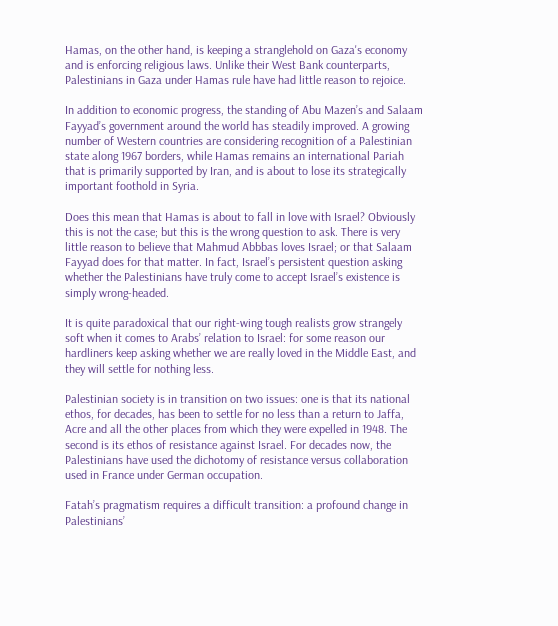Hamas, on the other hand, is keeping a stranglehold on Gaza's economy and is enforcing religious laws. Unlike their West Bank counterparts, Palestinians in Gaza under Hamas rule have had little reason to rejoice.

In addition to economic progress, the standing of Abu Mazen’s and Salaam Fayyad’s government around the world has steadily improved. A growing number of Western countries are considering recognition of a Palestinian state along 1967 borders, while Hamas remains an international Pariah that is primarily supported by Iran, and is about to lose its strategically important foothold in Syria.

Does this mean that Hamas is about to fall in love with Israel? Obviously this is not the case; but this is the wrong question to ask. There is very little reason to believe that Mahmud Abbbas loves Israel; or that Salaam Fayyad does for that matter. In fact, Israel’s persistent question asking whether the Palestinians have truly come to accept Israel’s existence is simply wrong-headed.

It is quite paradoxical that our right-wing tough realists grow strangely soft when it comes to Arabs’ relation to Israel: for some reason our hardliners keep asking whether we are really loved in the Middle East, and they will settle for nothing less.

Palestinian society is in transition on two issues: one is that its national ethos, for decades, has been to settle for no less than a return to Jaffa, Acre and all the other places from which they were expelled in 1948. The second is its ethos of resistance against Israel. For decades now, the Palestinians have used the dichotomy of resistance versus collaboration used in France under German occupation.

Fatah’s pragmatism requires a difficult transition: a profound change in Palestinians’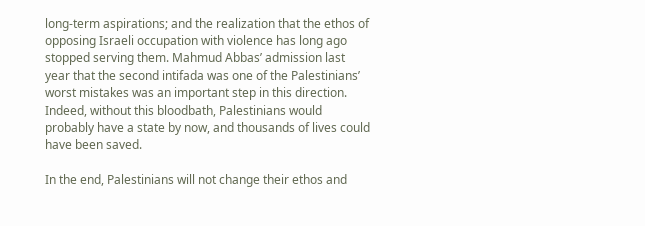long-term aspirations; and the realization that the ethos of opposing Israeli occupation with violence has long ago stopped serving them. Mahmud Abbas’ admission last year that the second intifada was one of the Palestinians’ worst mistakes was an important step in this direction. Indeed, without this bloodbath, Palestinians would probably have a state by now, and thousands of lives could have been saved.

In the end, Palestinians will not change their ethos and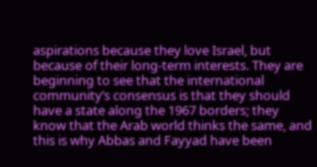aspirations because they love Israel, but because of their long-term interests. They are beginning to see that the international community’s consensus is that they should have a state along the 1967 borders; they know that the Arab world thinks the same, and this is why Abbas and Fayyad have been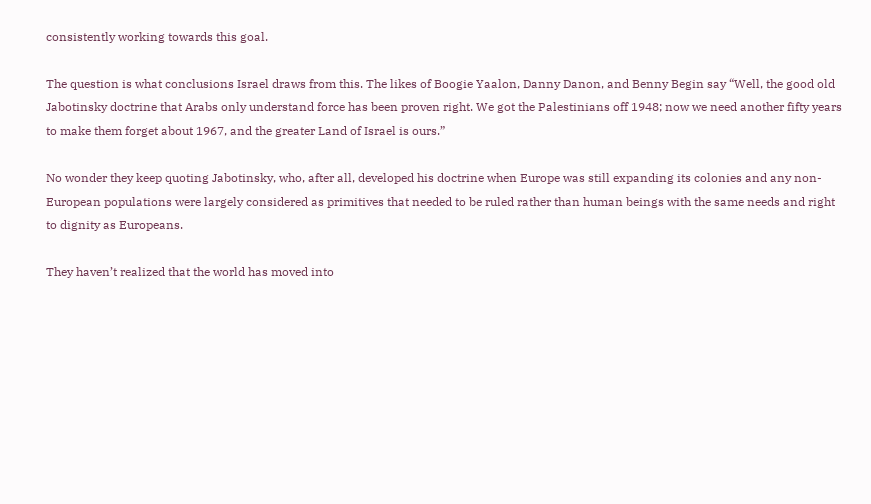consistently working towards this goal.

The question is what conclusions Israel draws from this. The likes of Boogie Yaalon, Danny Danon, and Benny Begin say “Well, the good old Jabotinsky doctrine that Arabs only understand force has been proven right. We got the Palestinians off 1948; now we need another fifty years to make them forget about 1967, and the greater Land of Israel is ours.”

No wonder they keep quoting Jabotinsky, who, after all, developed his doctrine when Europe was still expanding its colonies and any non-European populations were largely considered as primitives that needed to be ruled rather than human beings with the same needs and right to dignity as Europeans.

They haven’t realized that the world has moved into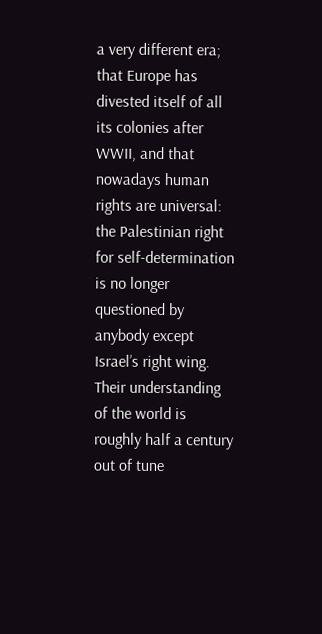a very different era; that Europe has divested itself of all its colonies after WWII, and that nowadays human rights are universal: the Palestinian right for self-determination is no longer questioned by anybody except Israel’s right wing. Their understanding of the world is roughly half a century out of tune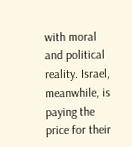with moral and political reality. Israel, meanwhile, is paying the price for their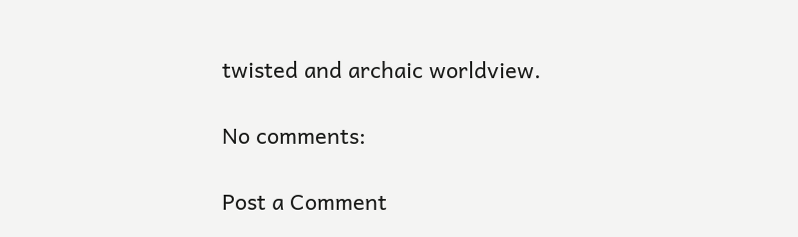twisted and archaic worldview.

No comments:

Post a Comment